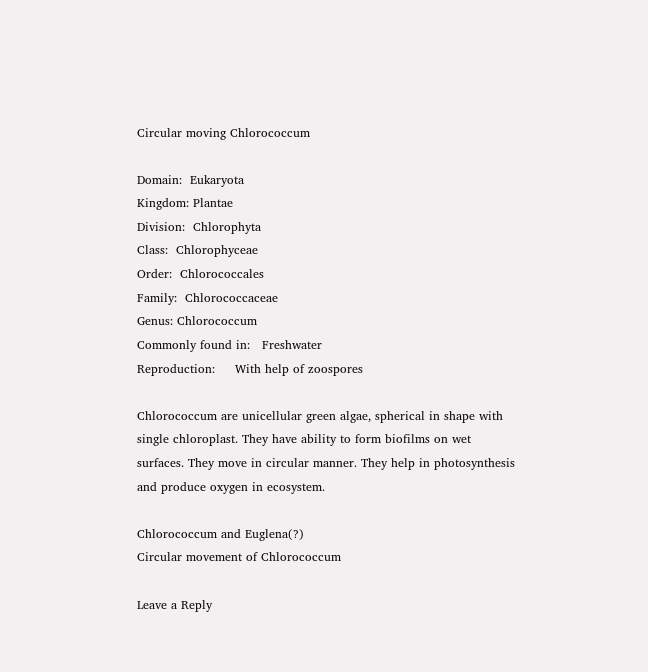Circular moving Chlorococcum

Domain:  Eukaryota
Kingdom: Plantae
Division:  Chlorophyta
Class:  Chlorophyceae
Order:  Chlorococcales
Family:  Chlorococcaceae
Genus: Chlorococcum
Commonly found in:   Freshwater
Reproduction:     With help of zoospores

Chlorococcum are unicellular green algae, spherical in shape with single chloroplast. They have ability to form biofilms on wet surfaces. They move in circular manner. They help in photosynthesis and produce oxygen in ecosystem.

Chlorococcum and Euglena(?)
Circular movement of Chlorococcum

Leave a Reply